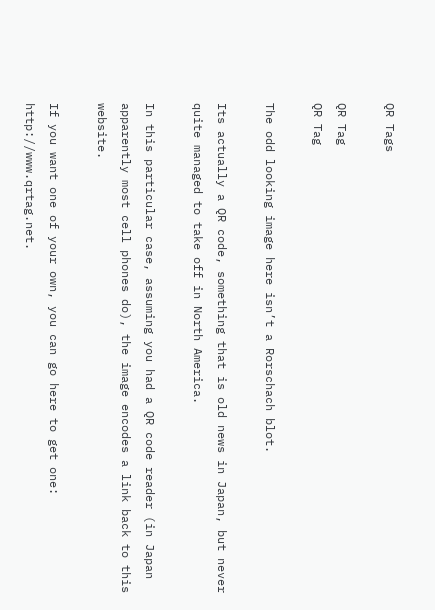QR Tags

QR Tag
QR Tag

The odd looking image here isn’t a Rorschach blot.

Its actually a QR code, something that is old news in Japan, but never quite managed to take off in North America.

In this particular case, assuming you had a QR code reader (in Japan apparently most cell phones do), the image encodes a link back to this website.

If you want one of your own, you can go here to get one: http://www.qrtag.net.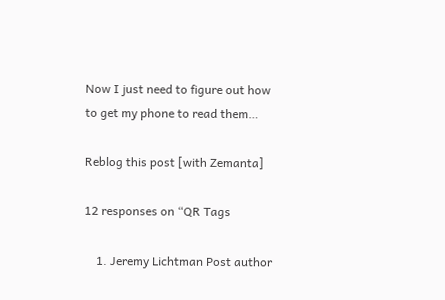Now I just need to figure out how to get my phone to read them…

Reblog this post [with Zemanta]

12 responses on “QR Tags

    1. Jeremy Lichtman Post author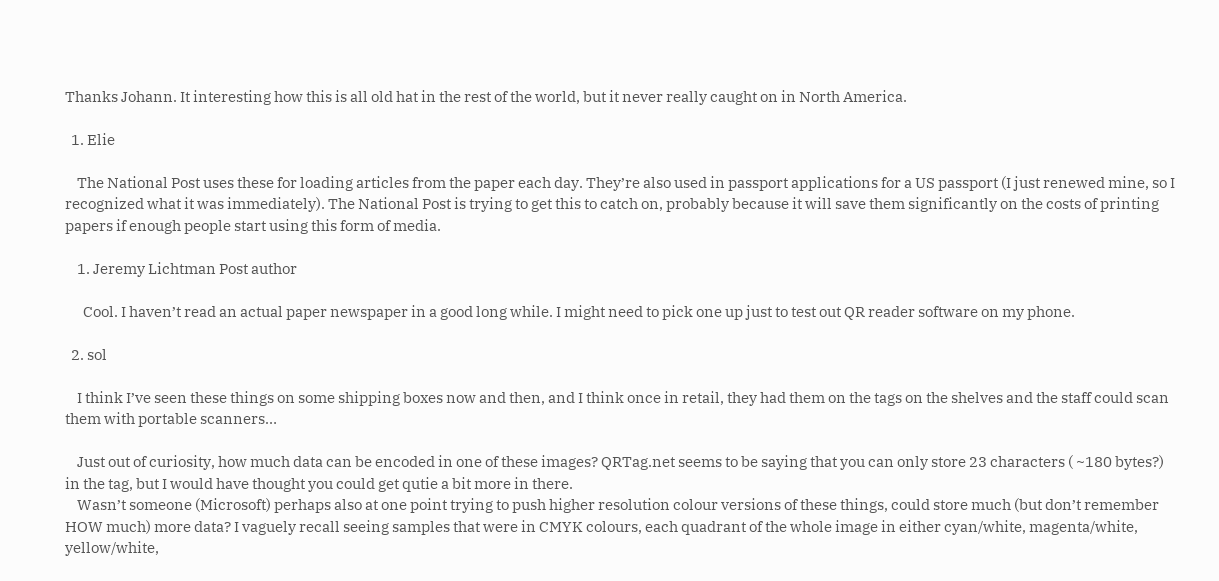Thanks Johann. It interesting how this is all old hat in the rest of the world, but it never really caught on in North America.

  1. Elie

    The National Post uses these for loading articles from the paper each day. They’re also used in passport applications for a US passport (I just renewed mine, so I recognized what it was immediately). The National Post is trying to get this to catch on, probably because it will save them significantly on the costs of printing papers if enough people start using this form of media.

    1. Jeremy Lichtman Post author

      Cool. I haven’t read an actual paper newspaper in a good long while. I might need to pick one up just to test out QR reader software on my phone.

  2. sol

    I think I’ve seen these things on some shipping boxes now and then, and I think once in retail, they had them on the tags on the shelves and the staff could scan them with portable scanners…

    Just out of curiosity, how much data can be encoded in one of these images? QRTag.net seems to be saying that you can only store 23 characters ( ~180 bytes?) in the tag, but I would have thought you could get qutie a bit more in there.
    Wasn’t someone (Microsoft) perhaps also at one point trying to push higher resolution colour versions of these things, could store much (but don’t remember HOW much) more data? I vaguely recall seeing samples that were in CMYK colours, each quadrant of the whole image in either cyan/white, magenta/white, yellow/white,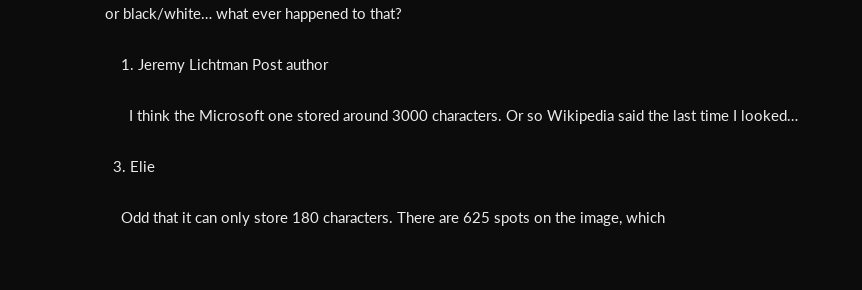or black/white… what ever happened to that?

    1. Jeremy Lichtman Post author

      I think the Microsoft one stored around 3000 characters. Or so Wikipedia said the last time I looked…

  3. Elie

    Odd that it can only store 180 characters. There are 625 spots on the image, which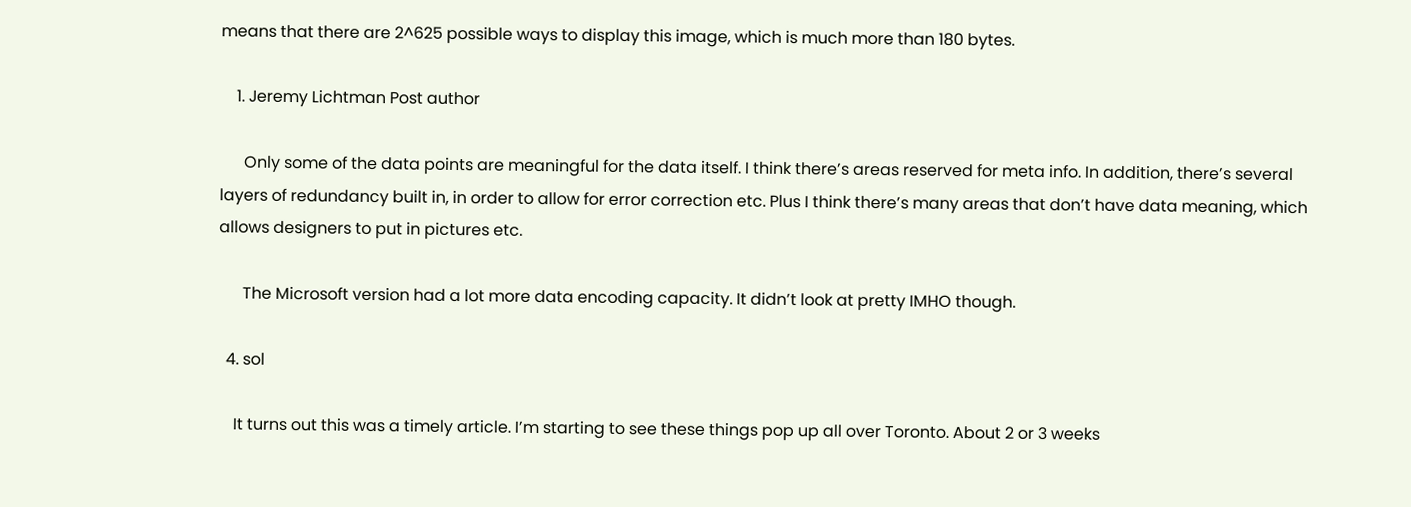means that there are 2^625 possible ways to display this image, which is much more than 180 bytes.

    1. Jeremy Lichtman Post author

      Only some of the data points are meaningful for the data itself. I think there’s areas reserved for meta info. In addition, there’s several layers of redundancy built in, in order to allow for error correction etc. Plus I think there’s many areas that don’t have data meaning, which allows designers to put in pictures etc.

      The Microsoft version had a lot more data encoding capacity. It didn’t look at pretty IMHO though.

  4. sol

    It turns out this was a timely article. I’m starting to see these things pop up all over Toronto. About 2 or 3 weeks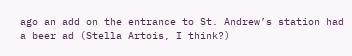ago an add on the entrance to St. Andrew’s station had a beer ad (Stella Artois, I think?)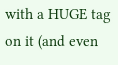with a HUGE tag on it (and even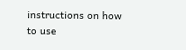instructions on how to use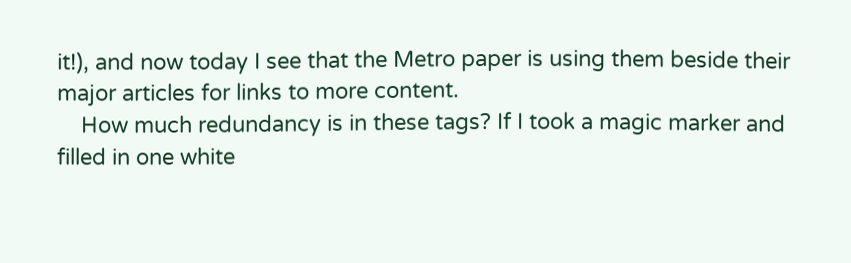it!), and now today I see that the Metro paper is using them beside their major articles for links to more content.
    How much redundancy is in these tags? If I took a magic marker and filled in one white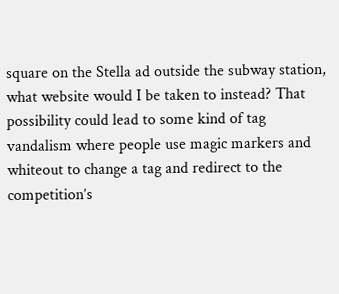square on the Stella ad outside the subway station, what website would I be taken to instead? That possibility could lead to some kind of tag vandalism where people use magic markers and whiteout to change a tag and redirect to the competition’s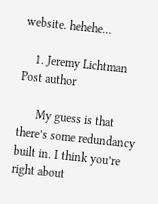website. hehehe…

    1. Jeremy Lichtman Post author

      My guess is that there’s some redundancy built in. I think you’re right about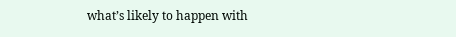what’s likely to happen with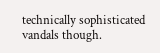technically sophisticated vandals though.